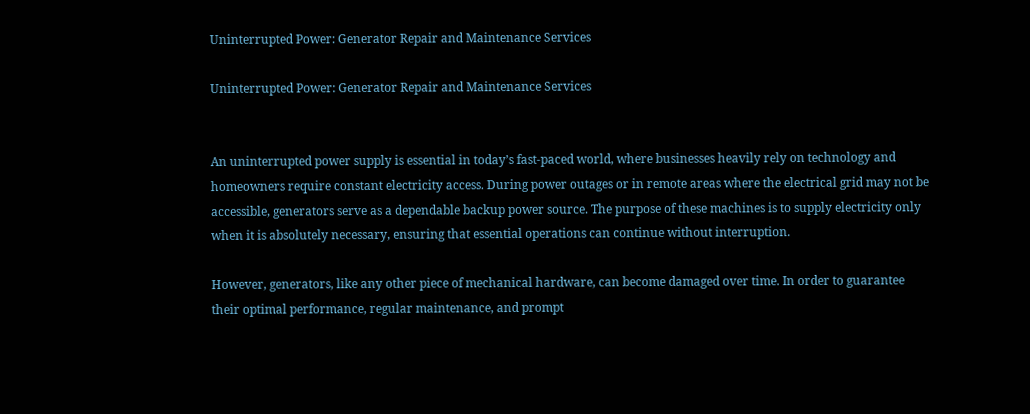Uninterrupted Power: Generator Repair and Maintenance Services

Uninterrupted Power: Generator Repair and Maintenance Services


An uninterrupted power supply is essential in today’s fast-paced world, where businesses heavily rely on technology and homeowners require constant electricity access. During power outages or in remote areas where the electrical grid may not be accessible, generators serve as a dependable backup power source. The purpose of these machines is to supply electricity only when it is absolutely necessary, ensuring that essential operations can continue without interruption.

However, generators, like any other piece of mechanical hardware, can become damaged over time. In order to guarantee their optimal performance, regular maintenance, and prompt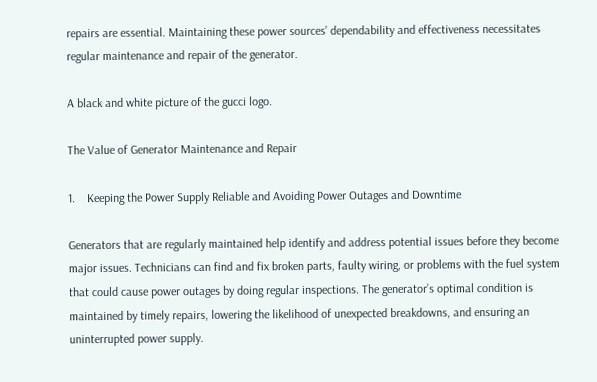repairs are essential. Maintaining these power sources’ dependability and effectiveness necessitates regular maintenance and repair of the generator.

A black and white picture of the gucci logo.

The Value of Generator Maintenance and Repair

1.    Keeping the Power Supply Reliable and Avoiding Power Outages and Downtime

Generators that are regularly maintained help identify and address potential issues before they become major issues. Technicians can find and fix broken parts, faulty wiring, or problems with the fuel system that could cause power outages by doing regular inspections. The generator’s optimal condition is maintained by timely repairs, lowering the likelihood of unexpected breakdowns, and ensuring an uninterrupted power supply.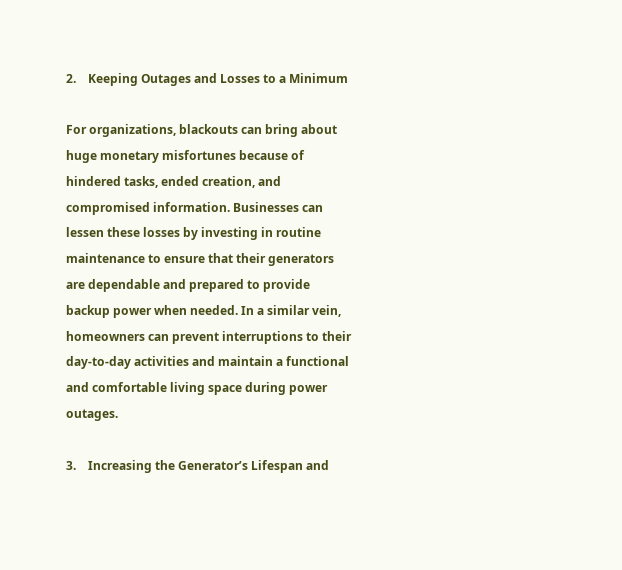2.    Keeping Outages and Losses to a Minimum

For organizations, blackouts can bring about huge monetary misfortunes because of hindered tasks, ended creation, and compromised information. Businesses can lessen these losses by investing in routine maintenance to ensure that their generators are dependable and prepared to provide backup power when needed. In a similar vein, homeowners can prevent interruptions to their day-to-day activities and maintain a functional and comfortable living space during power outages.

3.    Increasing the Generator’s Lifespan and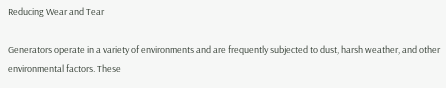Reducing Wear and Tear

Generators operate in a variety of environments and are frequently subjected to dust, harsh weather, and other environmental factors. These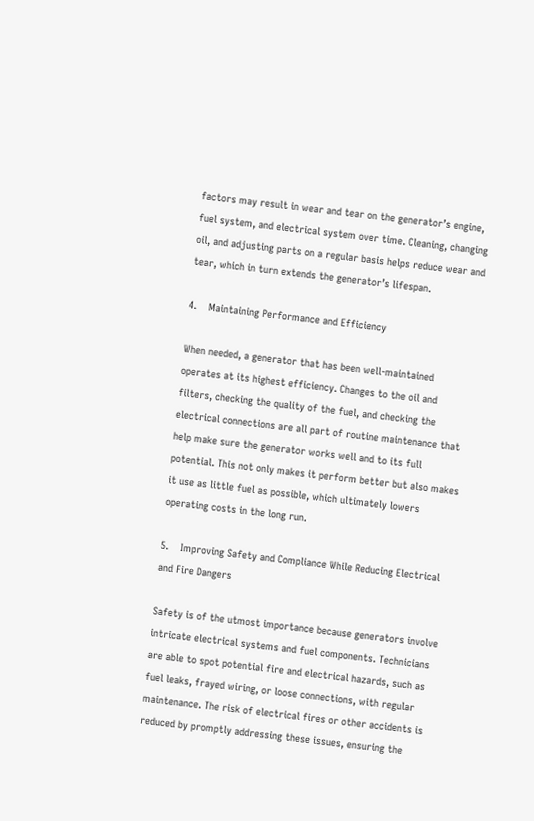factors may result in wear and tear on the generator’s engine, fuel system, and electrical system over time. Cleaning, changing oil, and adjusting parts on a regular basis helps reduce wear and tear, which in turn extends the generator’s lifespan.

4.    Maintaining Performance and Efficiency

When needed, a generator that has been well-maintained operates at its highest efficiency. Changes to the oil and filters, checking the quality of the fuel, and checking the electrical connections are all part of routine maintenance that help make sure the generator works well and to its full potential. This not only makes it perform better but also makes it use as little fuel as possible, which ultimately lowers operating costs in the long run.

5.    Improving Safety and Compliance While Reducing Electrical and Fire Dangers

Safety is of the utmost importance because generators involve intricate electrical systems and fuel components. Technicians are able to spot potential fire and electrical hazards, such as fuel leaks, frayed wiring, or loose connections, with regular maintenance. The risk of electrical fires or other accidents is reduced by promptly addressing these issues, ensuring the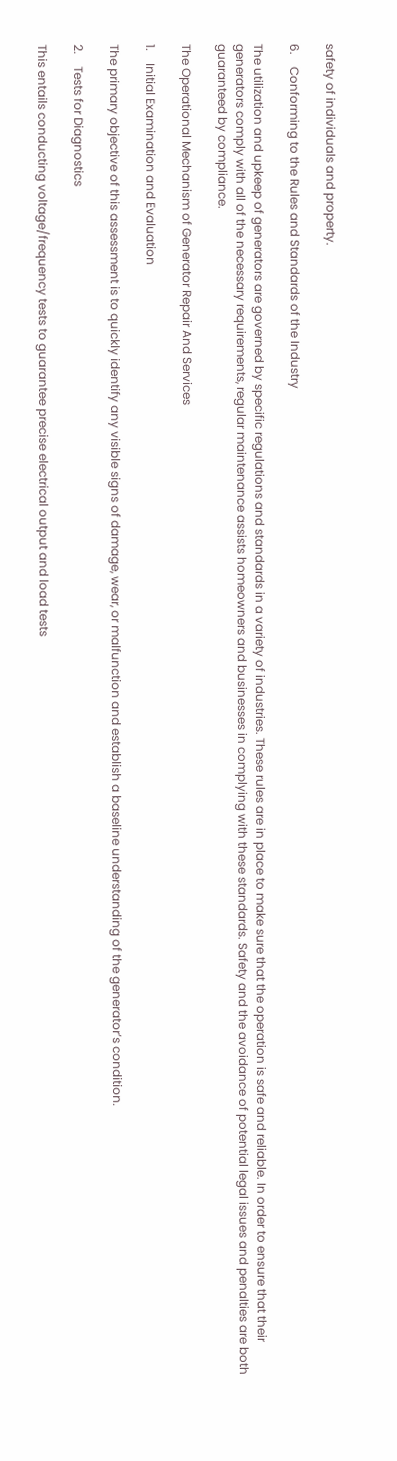safety of individuals and property.

6.    Conforming to the Rules and Standards of the Industry

The utilization and upkeep of generators are governed by specific regulations and standards in a variety of industries. These rules are in place to make sure that the operation is safe and reliable. In order to ensure that their generators comply with all of the necessary requirements, regular maintenance assists homeowners and businesses in complying with these standards. Safety and the avoidance of potential legal issues and penalties are both guaranteed by compliance.

The Operational Mechanism of Generator Repair And Services

1.    Initial Examination and Evaluation

The primary objective of this assessment is to quickly identify any visible signs of damage, wear, or malfunction and establish a baseline understanding of the generator’s condition.

2.    Tests for Diagnostics

This entails conducting voltage/frequency tests to guarantee precise electrical output and load tests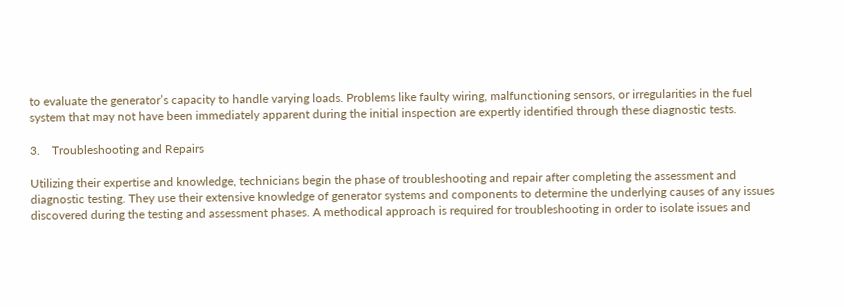to evaluate the generator’s capacity to handle varying loads. Problems like faulty wiring, malfunctioning sensors, or irregularities in the fuel system that may not have been immediately apparent during the initial inspection are expertly identified through these diagnostic tests.

3.    Troubleshooting and Repairs

Utilizing their expertise and knowledge, technicians begin the phase of troubleshooting and repair after completing the assessment and diagnostic testing. They use their extensive knowledge of generator systems and components to determine the underlying causes of any issues discovered during the testing and assessment phases. A methodical approach is required for troubleshooting in order to isolate issues and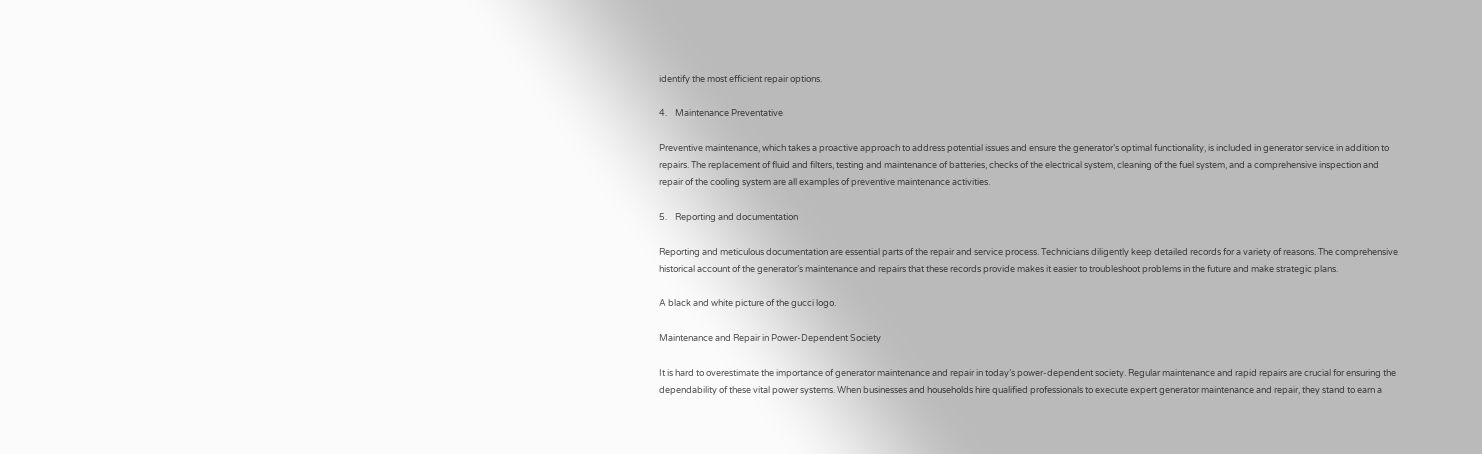identify the most efficient repair options.

4.    Maintenance Preventative

Preventive maintenance, which takes a proactive approach to address potential issues and ensure the generator’s optimal functionality, is included in generator service in addition to repairs. The replacement of fluid and filters, testing and maintenance of batteries, checks of the electrical system, cleaning of the fuel system, and a comprehensive inspection and repair of the cooling system are all examples of preventive maintenance activities.

5.    Reporting and documentation

Reporting and meticulous documentation are essential parts of the repair and service process. Technicians diligently keep detailed records for a variety of reasons. The comprehensive historical account of the generator’s maintenance and repairs that these records provide makes it easier to troubleshoot problems in the future and make strategic plans.

A black and white picture of the gucci logo.

Maintenance and Repair in Power-Dependent Society

It is hard to overestimate the importance of generator maintenance and repair in today’s power-dependent society. Regular maintenance and rapid repairs are crucial for ensuring the dependability of these vital power systems. When businesses and households hire qualified professionals to execute expert generator maintenance and repair, they stand to earn a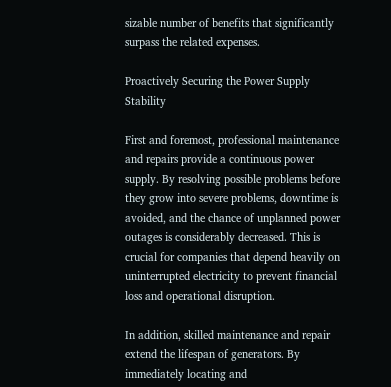sizable number of benefits that significantly surpass the related expenses.

Proactively Securing the Power Supply Stability

First and foremost, professional maintenance and repairs provide a continuous power supply. By resolving possible problems before they grow into severe problems, downtime is avoided, and the chance of unplanned power outages is considerably decreased. This is crucial for companies that depend heavily on uninterrupted electricity to prevent financial loss and operational disruption.

In addition, skilled maintenance and repair extend the lifespan of generators. By immediately locating and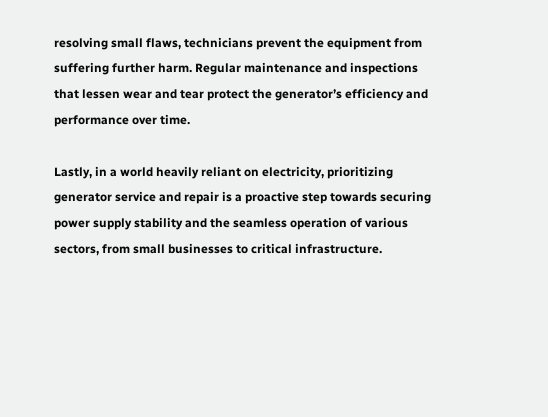resolving small flaws, technicians prevent the equipment from suffering further harm. Regular maintenance and inspections that lessen wear and tear protect the generator’s efficiency and performance over time.

Lastly, in a world heavily reliant on electricity, prioritizing generator service and repair is a proactive step towards securing power supply stability and the seamless operation of various sectors, from small businesses to critical infrastructure.